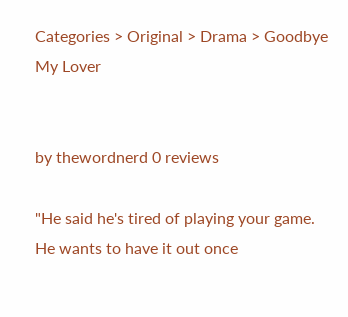Categories > Original > Drama > Goodbye My Lover


by thewordnerd 0 reviews

"He said he's tired of playing your game. He wants to have it out once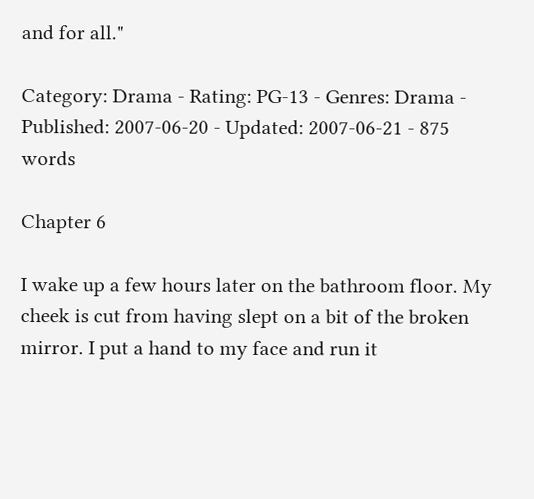and for all."

Category: Drama - Rating: PG-13 - Genres: Drama - Published: 2007-06-20 - Updated: 2007-06-21 - 875 words

Chapter 6

I wake up a few hours later on the bathroom floor. My cheek is cut from having slept on a bit of the broken mirror. I put a hand to my face and run it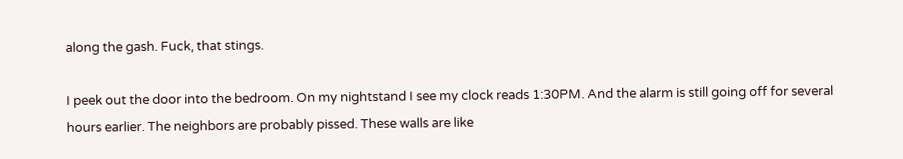along the gash. Fuck, that stings.

I peek out the door into the bedroom. On my nightstand I see my clock reads 1:30PM. And the alarm is still going off for several hours earlier. The neighbors are probably pissed. These walls are like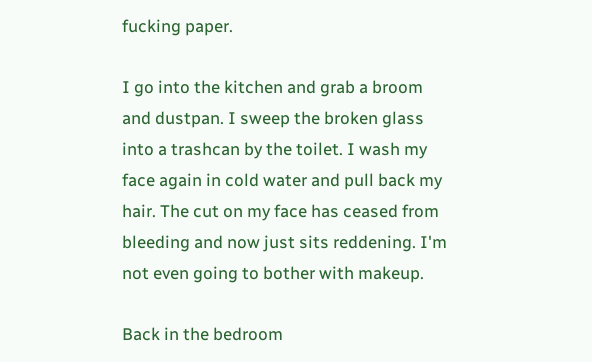fucking paper.

I go into the kitchen and grab a broom and dustpan. I sweep the broken glass into a trashcan by the toilet. I wash my face again in cold water and pull back my hair. The cut on my face has ceased from bleeding and now just sits reddening. I'm not even going to bother with makeup.

Back in the bedroom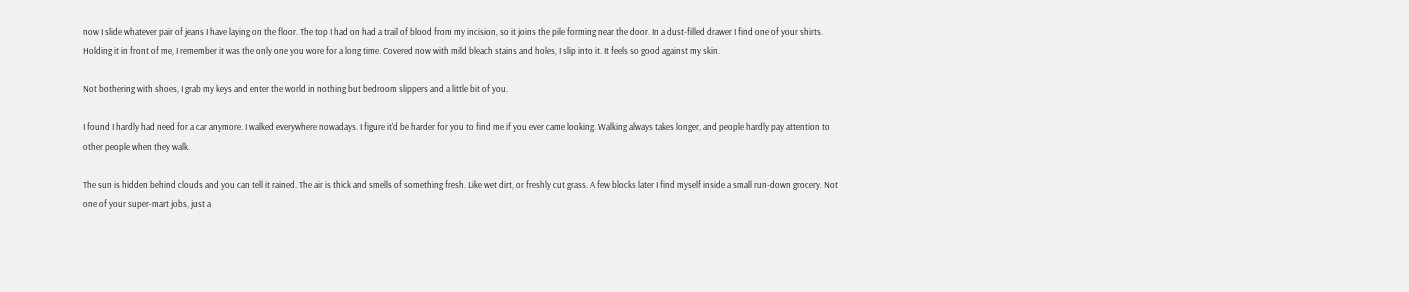now I slide whatever pair of jeans I have laying on the floor. The top I had on had a trail of blood from my incision, so it joins the pile forming near the door. In a dust-filled drawer I find one of your shirts. Holding it in front of me, I remember it was the only one you wore for a long time. Covered now with mild bleach stains and holes, I slip into it. It feels so good against my skin.

Not bothering with shoes, I grab my keys and enter the world in nothing but bedroom slippers and a little bit of you.

I found I hardly had need for a car anymore. I walked everywhere nowadays. I figure it'd be harder for you to find me if you ever came looking. Walking always takes longer, and people hardly pay attention to other people when they walk.

The sun is hidden behind clouds and you can tell it rained. The air is thick and smells of something fresh. Like wet dirt, or freshly cut grass. A few blocks later I find myself inside a small run-down grocery. Not one of your super-mart jobs, just a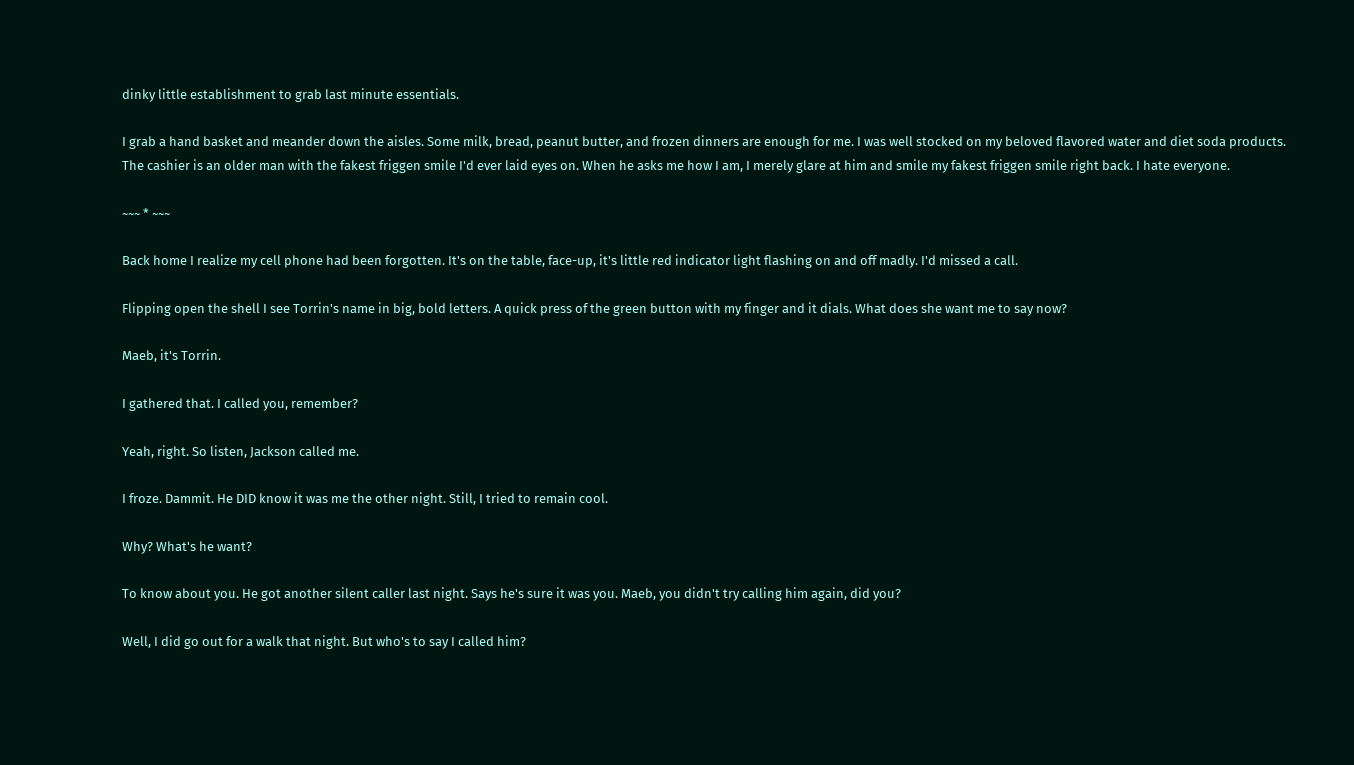dinky little establishment to grab last minute essentials.

I grab a hand basket and meander down the aisles. Some milk, bread, peanut butter, and frozen dinners are enough for me. I was well stocked on my beloved flavored water and diet soda products. The cashier is an older man with the fakest friggen smile I'd ever laid eyes on. When he asks me how I am, I merely glare at him and smile my fakest friggen smile right back. I hate everyone.

~~~ * ~~~

Back home I realize my cell phone had been forgotten. It's on the table, face-up, it's little red indicator light flashing on and off madly. I'd missed a call.

Flipping open the shell I see Torrin's name in big, bold letters. A quick press of the green button with my finger and it dials. What does she want me to say now?

Maeb, it's Torrin.

I gathered that. I called you, remember?

Yeah, right. So listen, Jackson called me.

I froze. Dammit. He DID know it was me the other night. Still, I tried to remain cool.

Why? What's he want?

To know about you. He got another silent caller last night. Says he's sure it was you. Maeb, you didn't try calling him again, did you?

Well, I did go out for a walk that night. But who's to say I called him?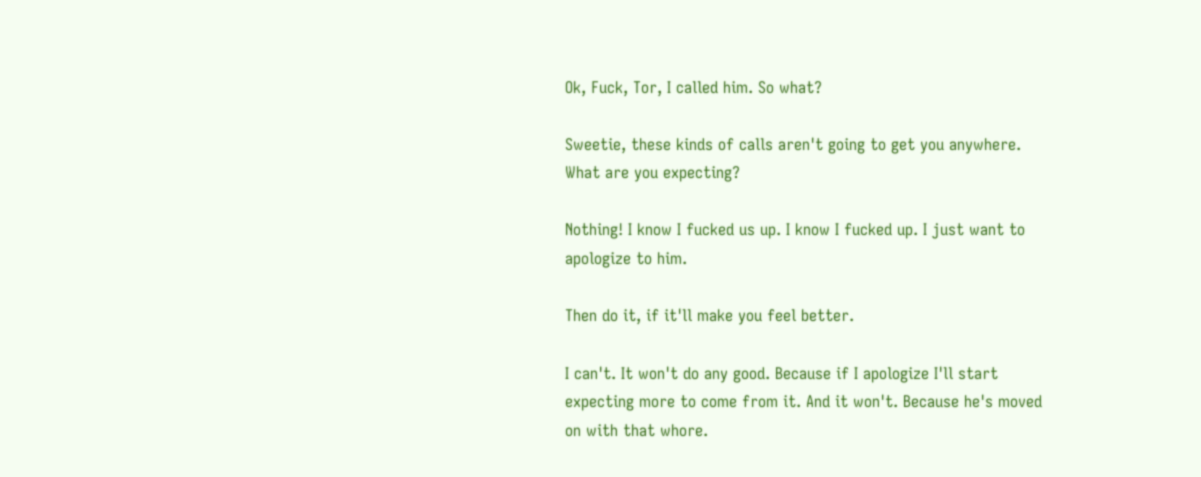Ok, Fuck, Tor, I called him. So what?

Sweetie, these kinds of calls aren't going to get you anywhere. What are you expecting?

Nothing! I know I fucked us up. I know I fucked up. I just want to apologize to him.

Then do it, if it'll make you feel better.

I can't. It won't do any good. Because if I apologize I'll start expecting more to come from it. And it won't. Because he's moved on with that whore.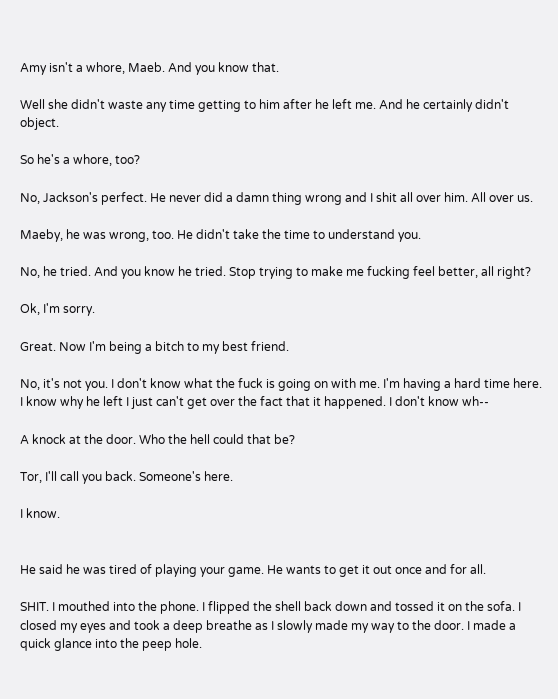Amy isn't a whore, Maeb. And you know that.

Well she didn't waste any time getting to him after he left me. And he certainly didn't object.

So he's a whore, too?

No, Jackson's perfect. He never did a damn thing wrong and I shit all over him. All over us.

Maeby, he was wrong, too. He didn't take the time to understand you.

No, he tried. And you know he tried. Stop trying to make me fucking feel better, all right?

Ok, I'm sorry.

Great. Now I'm being a bitch to my best friend.

No, it's not you. I don't know what the fuck is going on with me. I'm having a hard time here. I know why he left I just can't get over the fact that it happened. I don't know wh--

A knock at the door. Who the hell could that be?

Tor, I'll call you back. Someone's here.

I know.


He said he was tired of playing your game. He wants to get it out once and for all.

SHIT. I mouthed into the phone. I flipped the shell back down and tossed it on the sofa. I closed my eyes and took a deep breathe as I slowly made my way to the door. I made a quick glance into the peep hole.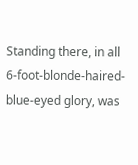Standing there, in all 6-foot-blonde-haired-blue-eyed glory, was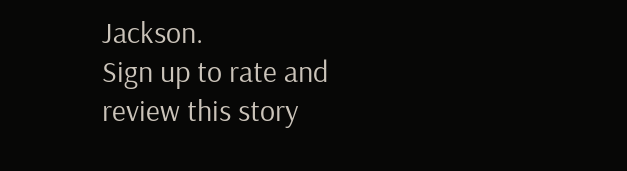Jackson.
Sign up to rate and review this story